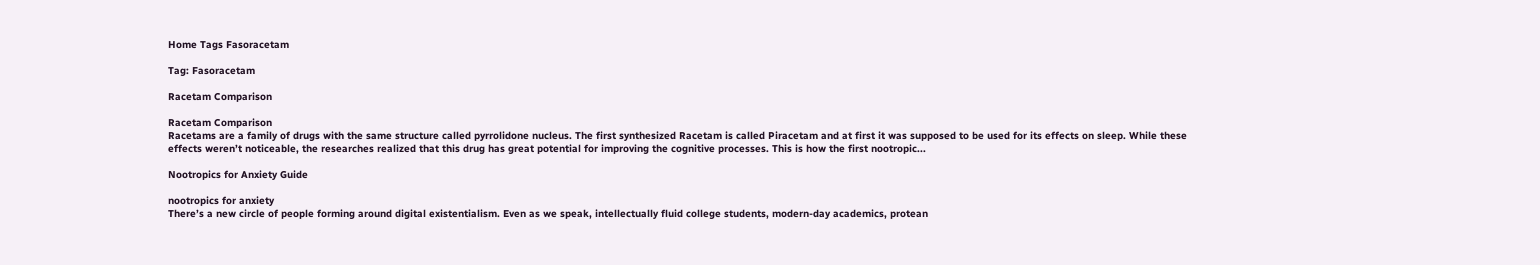Home Tags Fasoracetam

Tag: Fasoracetam

Racetam Comparison

Racetam Comparison
Racetams are a family of drugs with the same structure called pyrrolidone nucleus. The first synthesized Racetam is called Piracetam and at first it was supposed to be used for its effects on sleep. While these effects weren’t noticeable, the researches realized that this drug has great potential for improving the cognitive processes. This is how the first nootropic...

Nootropics for Anxiety Guide

nootropics for anxiety
There’s a new circle of people forming around digital existentialism. Even as we speak, intellectually fluid college students, modern-day academics, protean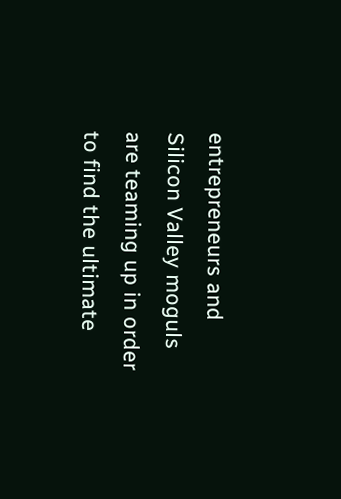entrepreneurs and Silicon Valley moguls are teaming up in order to find the ultimate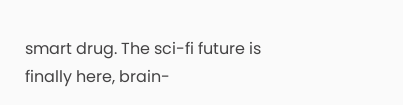smart drug. The sci-fi future is finally here, brain-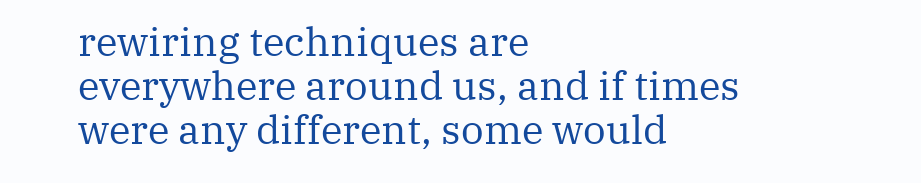rewiring techniques are everywhere around us, and if times were any different, some would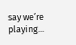say we’re playing...